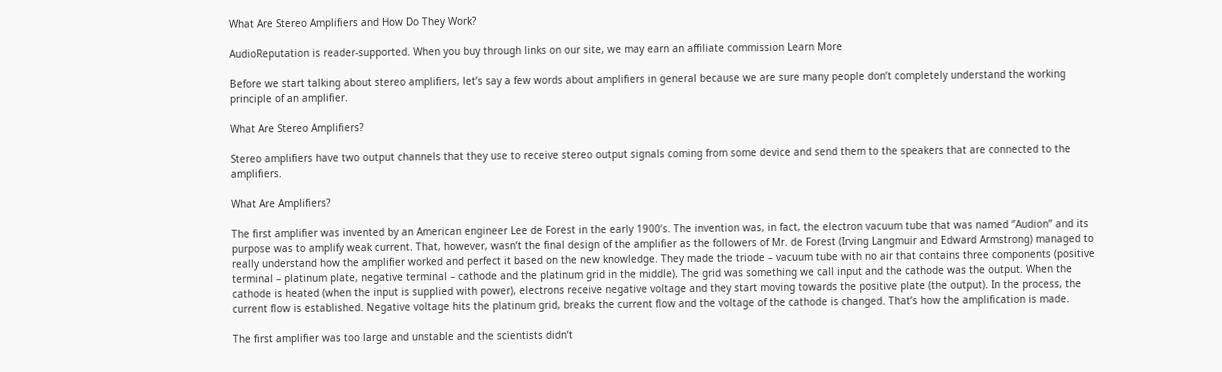What Are Stereo Amplifiers and How Do They Work?

AudioReputation is reader-supported. When you buy through links on our site, we may earn an affiliate commission Learn More

Before we start talking about stereo amplifiers, let’s say a few words about amplifiers in general because we are sure many people don’t completely understand the working principle of an amplifier.

What Are Stereo Amplifiers?

Stereo amplifiers have two output channels that they use to receive stereo output signals coming from some device and send them to the speakers that are connected to the amplifiers.

What Are Amplifiers?

The first amplifier was invented by an American engineer Lee de Forest in the early 1900’s. The invention was, in fact, the electron vacuum tube that was named ‘’Audion’’ and its purpose was to amplify weak current. That, however, wasn’t the final design of the amplifier as the followers of Mr. de Forest (Irving Langmuir and Edward Armstrong) managed to really understand how the amplifier worked and perfect it based on the new knowledge. They made the triode – vacuum tube with no air that contains three components (positive terminal – platinum plate, negative terminal – cathode and the platinum grid in the middle). The grid was something we call input and the cathode was the output. When the cathode is heated (when the input is supplied with power), electrons receive negative voltage and they start moving towards the positive plate (the output). In the process, the current flow is established. Negative voltage hits the platinum grid, breaks the current flow and the voltage of the cathode is changed. That’s how the amplification is made.

The first amplifier was too large and unstable and the scientists didn’t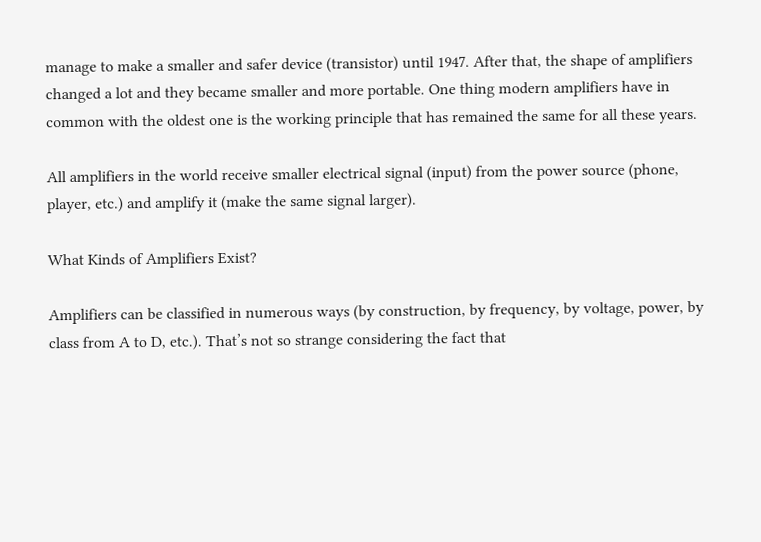manage to make a smaller and safer device (transistor) until 1947. After that, the shape of amplifiers changed a lot and they became smaller and more portable. One thing modern amplifiers have in common with the oldest one is the working principle that has remained the same for all these years.

All amplifiers in the world receive smaller electrical signal (input) from the power source (phone, player, etc.) and amplify it (make the same signal larger).

What Kinds of Amplifiers Exist?

Amplifiers can be classified in numerous ways (by construction, by frequency, by voltage, power, by class from A to D, etc.). That’s not so strange considering the fact that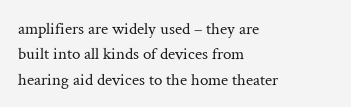amplifiers are widely used – they are built into all kinds of devices from hearing aid devices to the home theater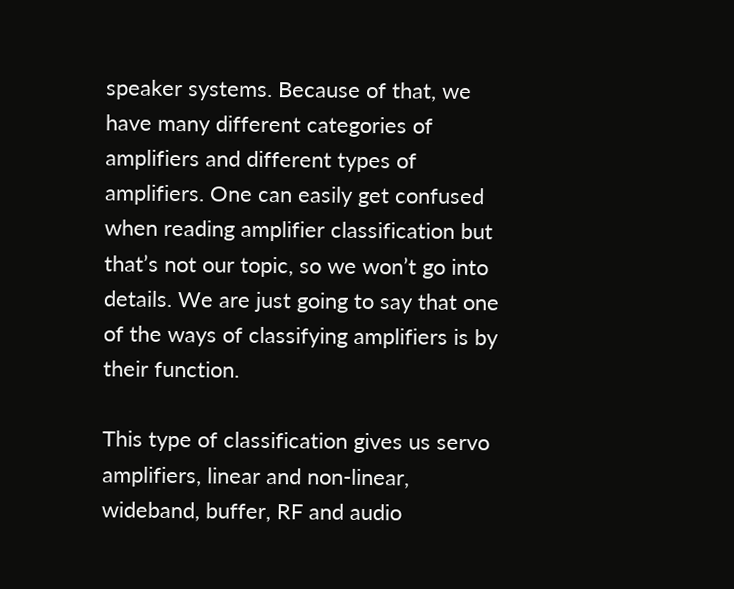speaker systems. Because of that, we have many different categories of amplifiers and different types of amplifiers. One can easily get confused when reading amplifier classification but that’s not our topic, so we won’t go into details. We are just going to say that one of the ways of classifying amplifiers is by their function.

This type of classification gives us servo amplifiers, linear and non-linear, wideband, buffer, RF and audio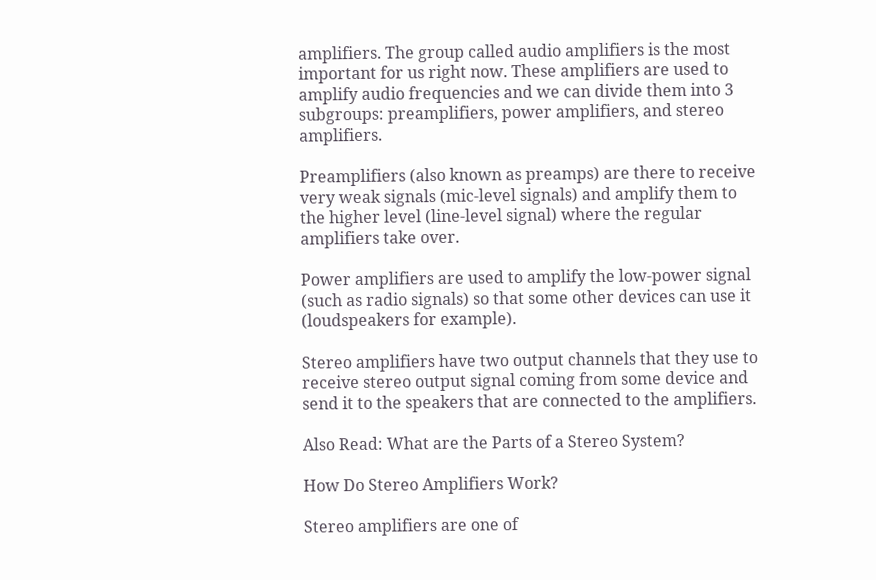amplifiers. The group called audio amplifiers is the most important for us right now. These amplifiers are used to amplify audio frequencies and we can divide them into 3 subgroups: preamplifiers, power amplifiers, and stereo amplifiers.

Preamplifiers (also known as preamps) are there to receive very weak signals (mic-level signals) and amplify them to the higher level (line-level signal) where the regular amplifiers take over.

Power amplifiers are used to amplify the low-power signal (such as radio signals) so that some other devices can use it (loudspeakers for example).

Stereo amplifiers have two output channels that they use to receive stereo output signal coming from some device and send it to the speakers that are connected to the amplifiers.

Also Read: What are the Parts of a Stereo System?

How Do Stereo Amplifiers Work?

Stereo amplifiers are one of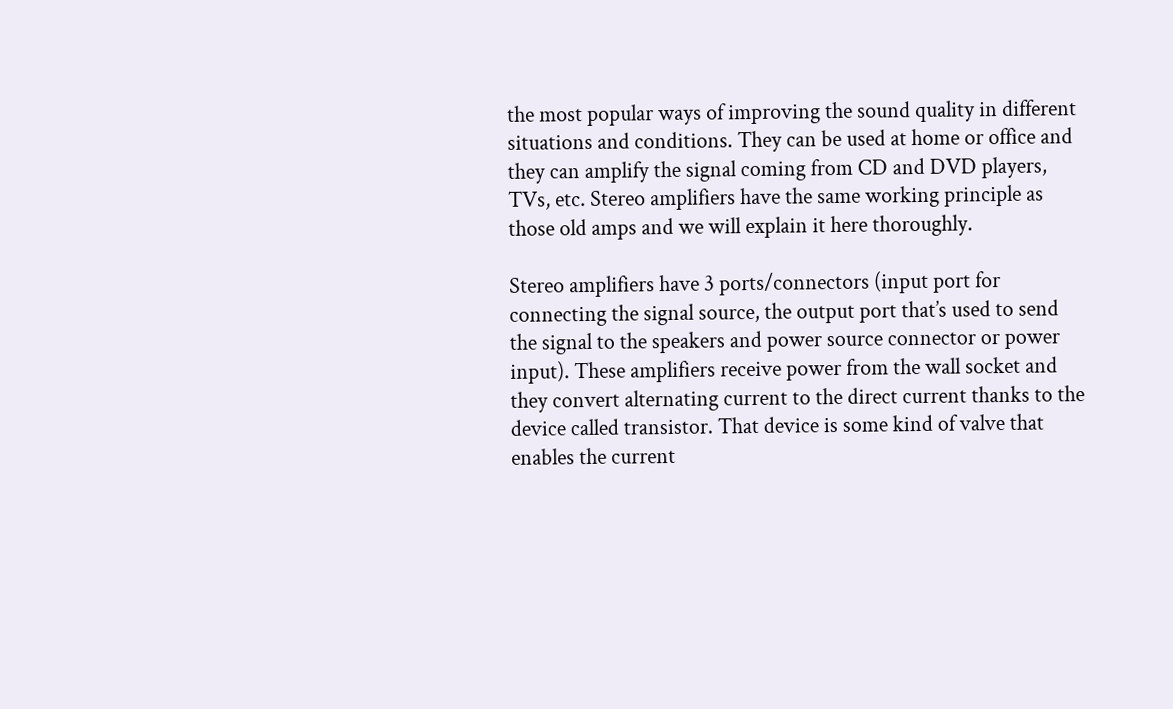the most popular ways of improving the sound quality in different situations and conditions. They can be used at home or office and they can amplify the signal coming from CD and DVD players, TVs, etc. Stereo amplifiers have the same working principle as those old amps and we will explain it here thoroughly.

Stereo amplifiers have 3 ports/connectors (input port for connecting the signal source, the output port that’s used to send the signal to the speakers and power source connector or power input). These amplifiers receive power from the wall socket and they convert alternating current to the direct current thanks to the device called transistor. That device is some kind of valve that enables the current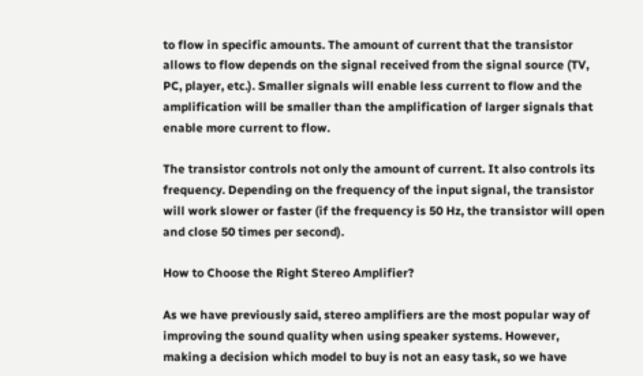to flow in specific amounts. The amount of current that the transistor allows to flow depends on the signal received from the signal source (TV, PC, player, etc.). Smaller signals will enable less current to flow and the amplification will be smaller than the amplification of larger signals that enable more current to flow.

The transistor controls not only the amount of current. It also controls its frequency. Depending on the frequency of the input signal, the transistor will work slower or faster (if the frequency is 50 Hz, the transistor will open and close 50 times per second).

How to Choose the Right Stereo Amplifier?

As we have previously said, stereo amplifiers are the most popular way of improving the sound quality when using speaker systems. However, making a decision which model to buy is not an easy task, so we have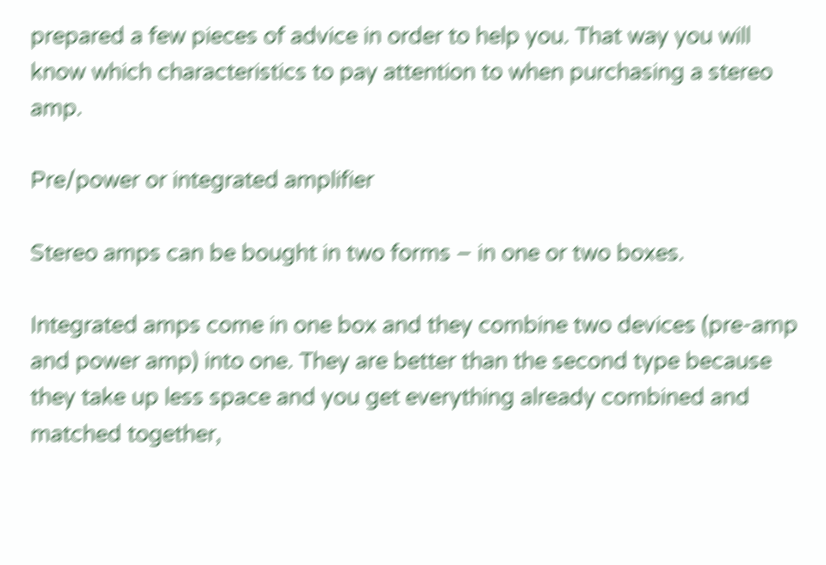prepared a few pieces of advice in order to help you. That way you will know which characteristics to pay attention to when purchasing a stereo amp.

Pre/power or integrated amplifier

Stereo amps can be bought in two forms – in one or two boxes.

Integrated amps come in one box and they combine two devices (pre-amp and power amp) into one. They are better than the second type because they take up less space and you get everything already combined and matched together,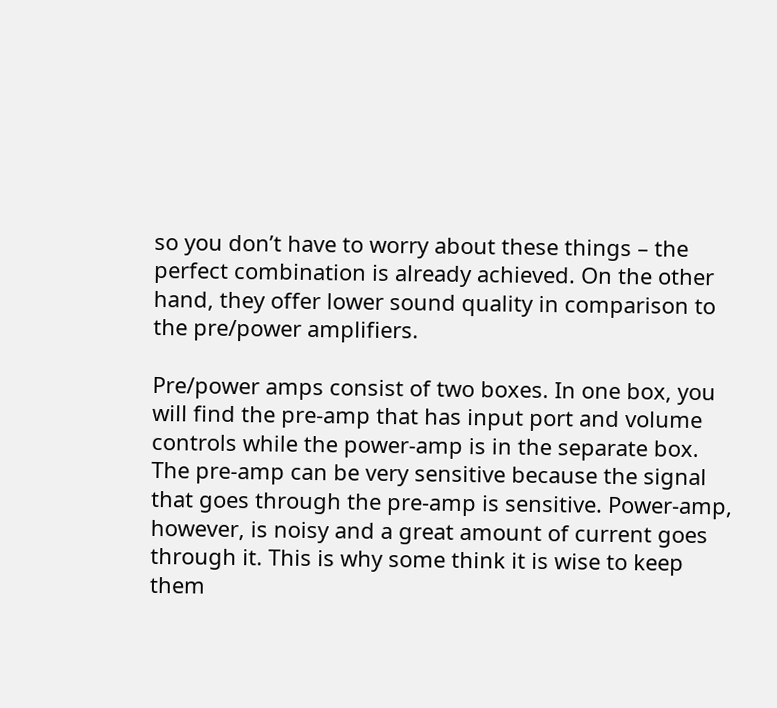so you don’t have to worry about these things – the perfect combination is already achieved. On the other hand, they offer lower sound quality in comparison to the pre/power amplifiers.

Pre/power amps consist of two boxes. In one box, you will find the pre-amp that has input port and volume controls while the power-amp is in the separate box. The pre-amp can be very sensitive because the signal that goes through the pre-amp is sensitive. Power-amp, however, is noisy and a great amount of current goes through it. This is why some think it is wise to keep them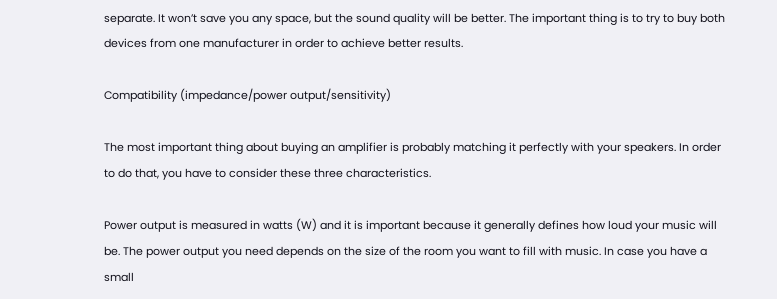separate. It won’t save you any space, but the sound quality will be better. The important thing is to try to buy both devices from one manufacturer in order to achieve better results.

Compatibility (impedance/power output/sensitivity)

The most important thing about buying an amplifier is probably matching it perfectly with your speakers. In order to do that, you have to consider these three characteristics.

Power output is measured in watts (W) and it is important because it generally defines how loud your music will be. The power output you need depends on the size of the room you want to fill with music. In case you have a small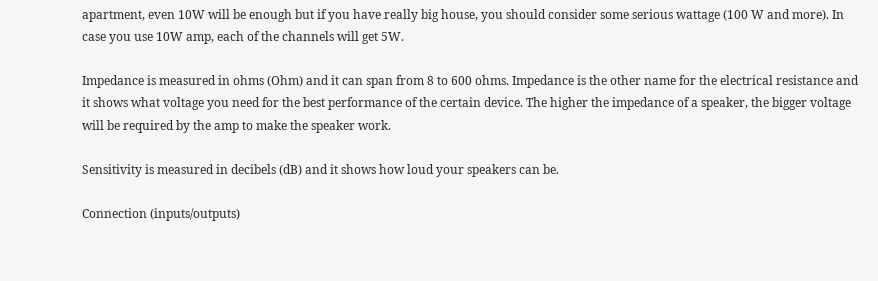apartment, even 10W will be enough but if you have really big house, you should consider some serious wattage (100 W and more). In case you use 10W amp, each of the channels will get 5W.

Impedance is measured in ohms (Ohm) and it can span from 8 to 600 ohms. Impedance is the other name for the electrical resistance and it shows what voltage you need for the best performance of the certain device. The higher the impedance of a speaker, the bigger voltage will be required by the amp to make the speaker work.

Sensitivity is measured in decibels (dB) and it shows how loud your speakers can be.

Connection (inputs/outputs)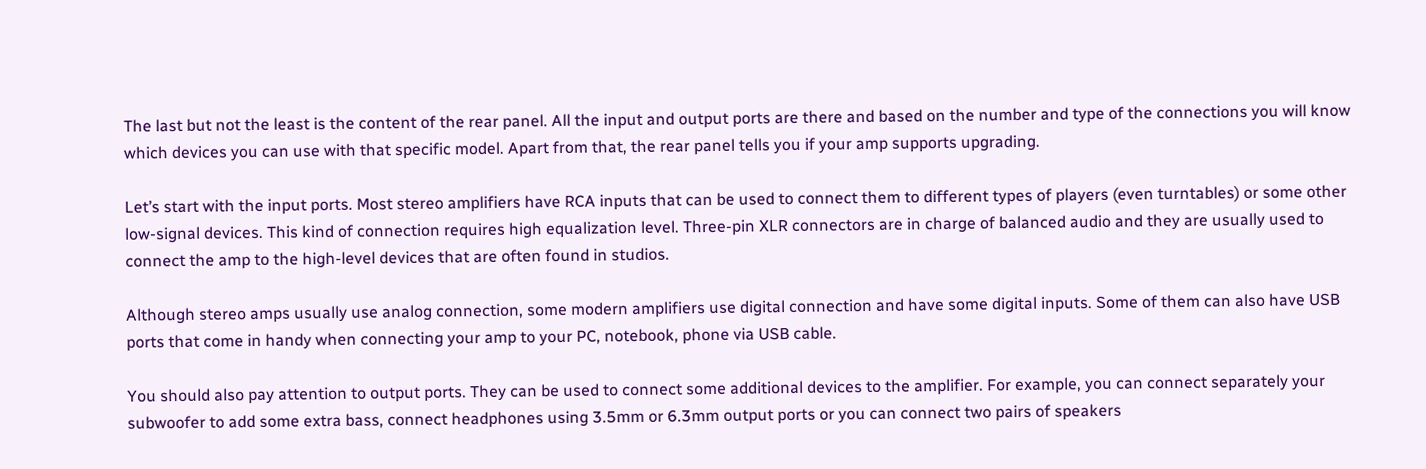The last but not the least is the content of the rear panel. All the input and output ports are there and based on the number and type of the connections you will know which devices you can use with that specific model. Apart from that, the rear panel tells you if your amp supports upgrading.

Let’s start with the input ports. Most stereo amplifiers have RCA inputs that can be used to connect them to different types of players (even turntables) or some other low-signal devices. This kind of connection requires high equalization level. Three-pin XLR connectors are in charge of balanced audio and they are usually used to connect the amp to the high-level devices that are often found in studios.

Although stereo amps usually use analog connection, some modern amplifiers use digital connection and have some digital inputs. Some of them can also have USB ports that come in handy when connecting your amp to your PC, notebook, phone via USB cable.

You should also pay attention to output ports. They can be used to connect some additional devices to the amplifier. For example, you can connect separately your subwoofer to add some extra bass, connect headphones using 3.5mm or 6.3mm output ports or you can connect two pairs of speakers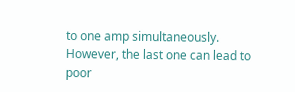to one amp simultaneously. However, the last one can lead to poor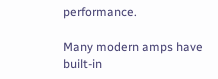performance.

Many modern amps have built-in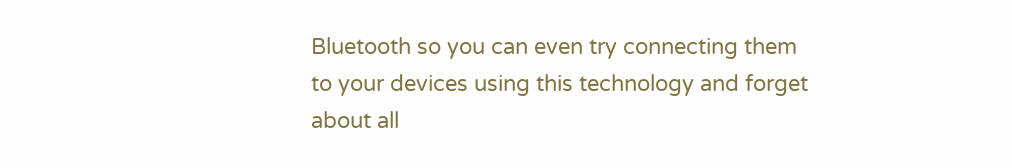Bluetooth so you can even try connecting them to your devices using this technology and forget about all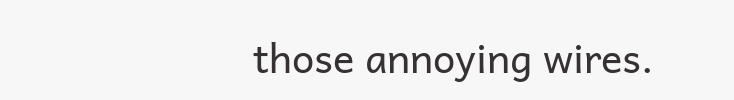those annoying wires.